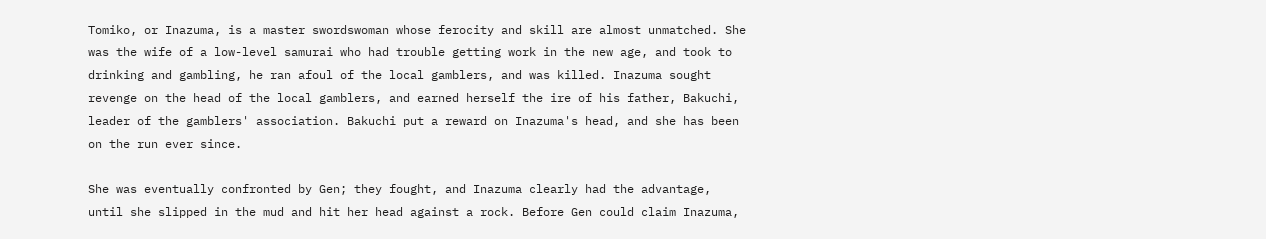Tomiko, or Inazuma, is a master swordswoman whose ferocity and skill are almost unmatched. She was the wife of a low-level samurai who had trouble getting work in the new age, and took to drinking and gambling, he ran afoul of the local gamblers, and was killed. Inazuma sought revenge on the head of the local gamblers, and earned herself the ire of his father, Bakuchi, leader of the gamblers' association. Bakuchi put a reward on Inazuma's head, and she has been on the run ever since.

She was eventually confronted by Gen; they fought, and Inazuma clearly had the advantage, until she slipped in the mud and hit her head against a rock. Before Gen could claim Inazuma,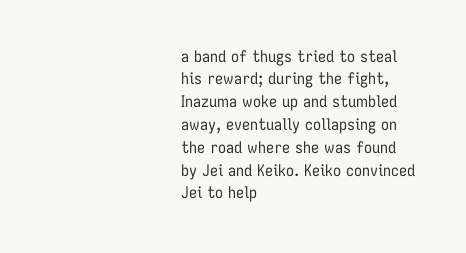a band of thugs tried to steal his reward; during the fight, Inazuma woke up and stumbled away, eventually collapsing on the road where she was found by Jei and Keiko. Keiko convinced Jei to help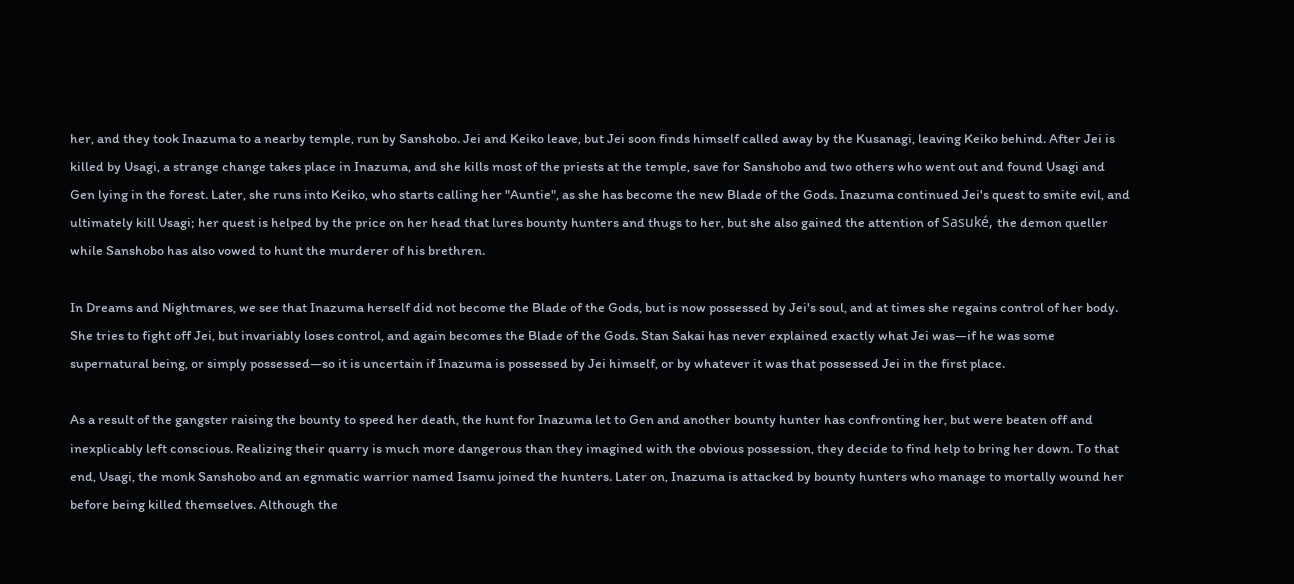her, and they took Inazuma to a nearby temple, run by Sanshobo. Jei and Keiko leave, but Jei soon finds himself called away by the Kusanagi, leaving Keiko behind. After Jei is killed by Usagi, a strange change takes place in Inazuma, and she kills most of the priests at the temple, save for Sanshobo and two others who went out and found Usagi and Gen lying in the forest. Later, she runs into Keiko, who starts calling her "Auntie", as she has become the new Blade of the Gods. Inazuma continued Jei's quest to smite evil, and ultimately kill Usagi; her quest is helped by the price on her head that lures bounty hunters and thugs to her, but she also gained the attention of Sasuké, the demon queller while Sanshobo has also vowed to hunt the murderer of his brethren.

In Dreams and Nightmares, we see that Inazuma herself did not become the Blade of the Gods, but is now possessed by Jei's soul, and at times she regains control of her body. She tries to fight off Jei, but invariably loses control, and again becomes the Blade of the Gods. Stan Sakai has never explained exactly what Jei was—if he was some supernatural being, or simply possessed—so it is uncertain if Inazuma is possessed by Jei himself, or by whatever it was that possessed Jei in the first place.

As a result of the gangster raising the bounty to speed her death, the hunt for Inazuma let to Gen and another bounty hunter has confronting her, but were beaten off and inexplicably left conscious. Realizing their quarry is much more dangerous than they imagined with the obvious possession, they decide to find help to bring her down. To that end, Usagi, the monk Sanshobo and an egnmatic warrior named Isamu joined the hunters. Later on, Inazuma is attacked by bounty hunters who manage to mortally wound her before being killed themselves. Although the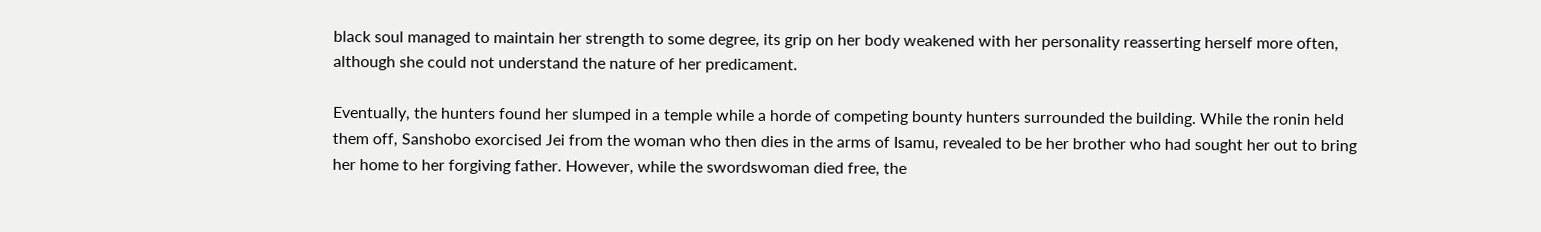black soul managed to maintain her strength to some degree, its grip on her body weakened with her personality reasserting herself more often, although she could not understand the nature of her predicament.

Eventually, the hunters found her slumped in a temple while a horde of competing bounty hunters surrounded the building. While the ronin held them off, Sanshobo exorcised Jei from the woman who then dies in the arms of Isamu, revealed to be her brother who had sought her out to bring her home to her forgiving father. However, while the swordswoman died free, the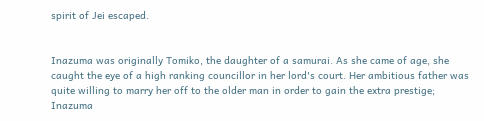spirit of Jei escaped.


Inazuma was originally Tomiko, the daughter of a samurai. As she came of age, she caught the eye of a high ranking councillor in her lord's court. Her ambitious father was quite willing to marry her off to the older man in order to gain the extra prestige; Inazuma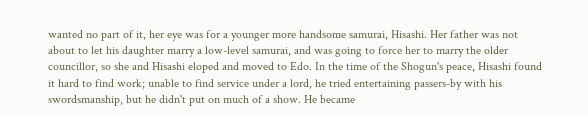wanted no part of it, her eye was for a younger more handsome samurai, Hisashi. Her father was not about to let his daughter marry a low-level samurai, and was going to force her to marry the older councillor, so she and Hisashi eloped and moved to Edo. In the time of the Shogun's peace, Hisashi found it hard to find work; unable to find service under a lord, he tried entertaining passers-by with his swordsmanship, but he didn't put on much of a show. He became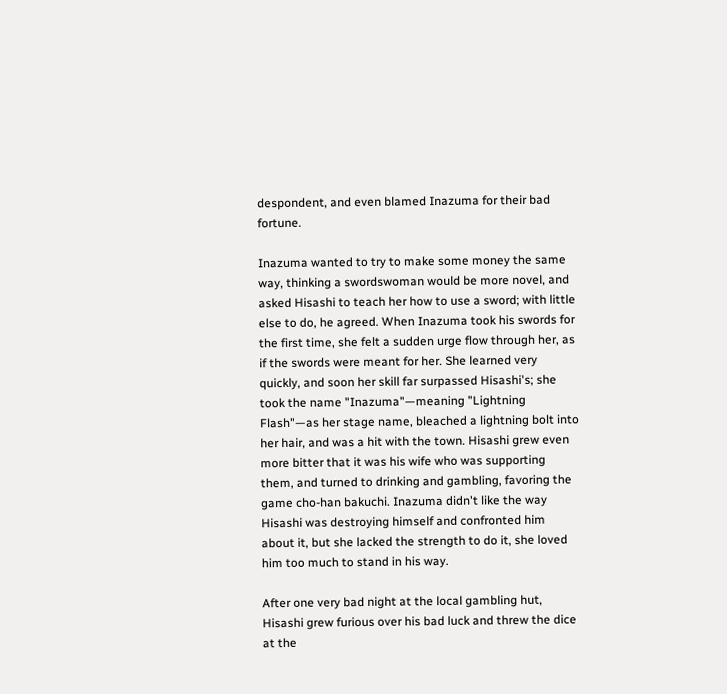despondent, and even blamed Inazuma for their bad fortune.

Inazuma wanted to try to make some money the same way, thinking a swordswoman would be more novel, and asked Hisashi to teach her how to use a sword; with little else to do, he agreed. When Inazuma took his swords for the first time, she felt a sudden urge flow through her, as if the swords were meant for her. She learned very quickly, and soon her skill far surpassed Hisashi's; she took the name "Inazuma"—meaning "Lightning Flash"—as her stage name, bleached a lightning bolt into her hair, and was a hit with the town. Hisashi grew even more bitter that it was his wife who was supporting them, and turned to drinking and gambling, favoring the game cho-han bakuchi. Inazuma didn't like the way Hisashi was destroying himself and confronted him about it, but she lacked the strength to do it, she loved him too much to stand in his way.

After one very bad night at the local gambling hut, Hisashi grew furious over his bad luck and threw the dice at the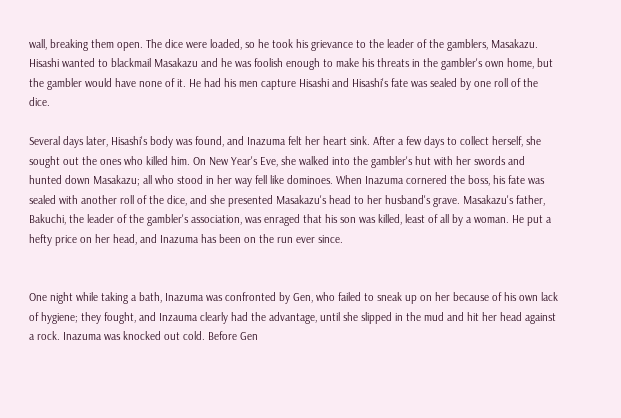wall, breaking them open. The dice were loaded, so he took his grievance to the leader of the gamblers, Masakazu. Hisashi wanted to blackmail Masakazu and he was foolish enough to make his threats in the gambler's own home, but the gambler would have none of it. He had his men capture Hisashi and Hisashi's fate was sealed by one roll of the dice.

Several days later, Hisashi's body was found, and Inazuma felt her heart sink. After a few days to collect herself, she sought out the ones who killed him. On New Year's Eve, she walked into the gambler's hut with her swords and hunted down Masakazu; all who stood in her way fell like dominoes. When Inazuma cornered the boss, his fate was sealed with another roll of the dice, and she presented Masakazu's head to her husband's grave. Masakazu's father, Bakuchi, the leader of the gambler's association, was enraged that his son was killed, least of all by a woman. He put a hefty price on her head, and Inazuma has been on the run ever since.


One night while taking a bath, Inazuma was confronted by Gen, who failed to sneak up on her because of his own lack of hygiene; they fought, and Inzauma clearly had the advantage, until she slipped in the mud and hit her head against a rock. Inazuma was knocked out cold. Before Gen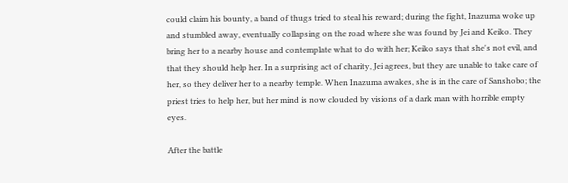could claim his bounty, a band of thugs tried to steal his reward; during the fight, Inazuma woke up and stumbled away, eventually collapsing on the road where she was found by Jei and Keiko. They bring her to a nearby house and contemplate what to do with her; Keiko says that she's not evil, and that they should help her. In a surprising act of charity, Jei agrees, but they are unable to take care of her, so they deliver her to a nearby temple. When Inazuma awakes, she is in the care of Sanshobo; the priest tries to help her, but her mind is now clouded by visions of a dark man with horrible empty eyes.

After the battle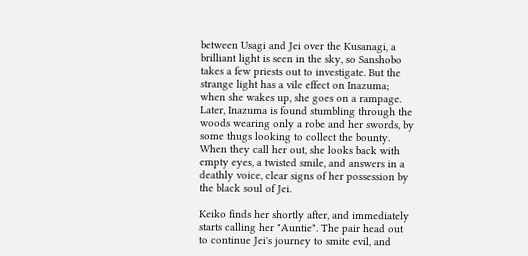between Usagi and Jei over the Kusanagi, a brilliant light is seen in the sky, so Sanshobo takes a few priests out to investigate. But the strange light has a vile effect on Inazuma; when she wakes up, she goes on a rampage. Later, Inazuma is found stumbling through the woods wearing only a robe and her swords, by some thugs looking to collect the bounty. When they call her out, she looks back with empty eyes, a twisted smile, and answers in a deathly voice, clear signs of her possession by the black soul of Jei.

Keiko finds her shortly after, and immediately starts calling her "Auntie". The pair head out to continue Jei's journey to smite evil, and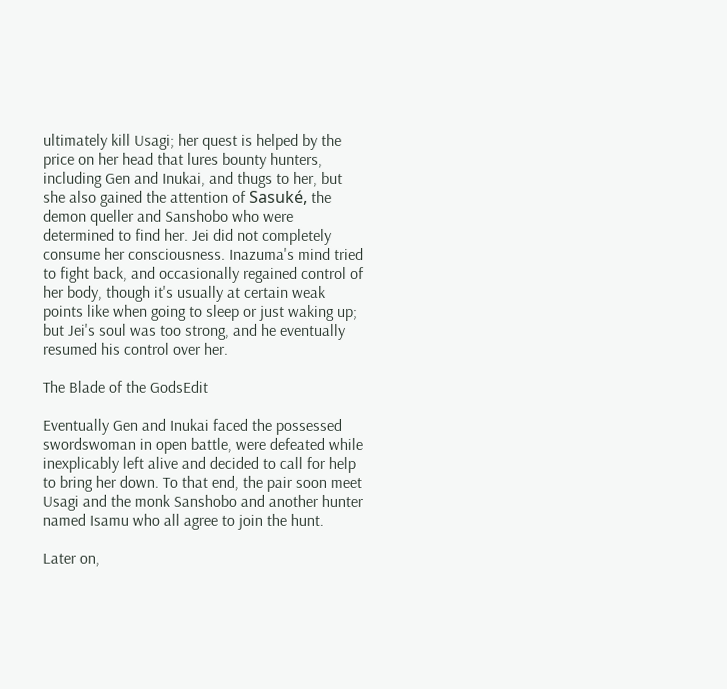ultimately kill Usagi; her quest is helped by the price on her head that lures bounty hunters, including Gen and Inukai, and thugs to her, but she also gained the attention of Sasuké, the demon queller and Sanshobo who were determined to find her. Jei did not completely consume her consciousness. Inazuma's mind tried to fight back, and occasionally regained control of her body, though it's usually at certain weak points like when going to sleep or just waking up; but Jei's soul was too strong, and he eventually resumed his control over her.

The Blade of the GodsEdit

Eventually Gen and Inukai faced the possessed swordswoman in open battle, were defeated while inexplicably left alive and decided to call for help to bring her down. To that end, the pair soon meet Usagi and the monk Sanshobo and another hunter named Isamu who all agree to join the hunt.

Later on,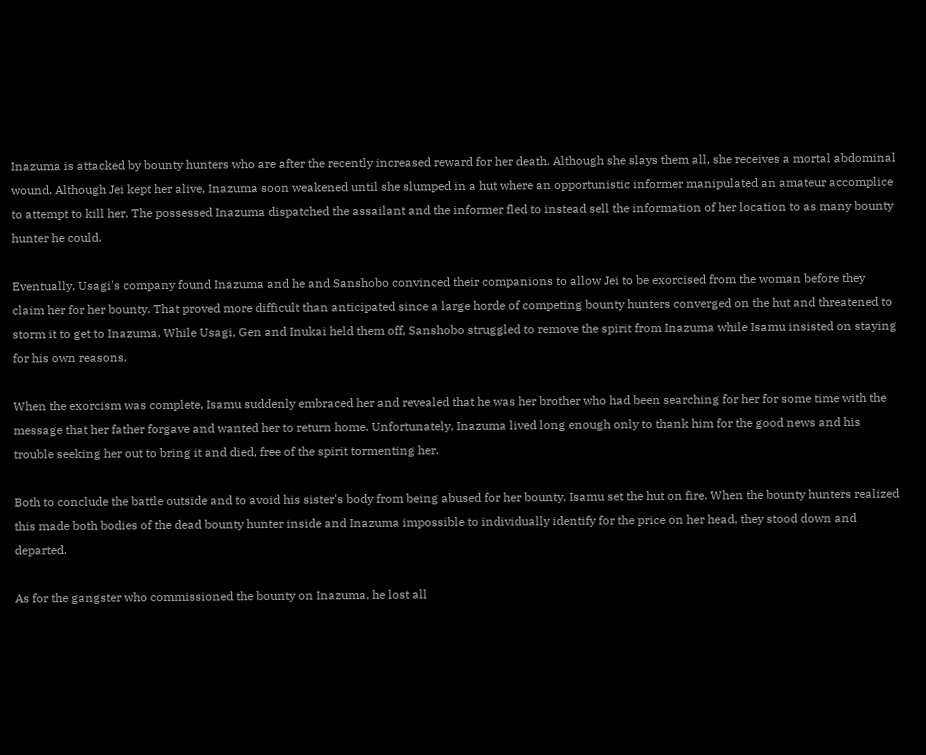Inazuma is attacked by bounty hunters who are after the recently increased reward for her death. Although she slays them all, she receives a mortal abdominal wound. Although Jei kept her alive, Inazuma soon weakened until she slumped in a hut where an opportunistic informer manipulated an amateur accomplice to attempt to kill her. The possessed Inazuma dispatched the assailant and the informer fled to instead sell the information of her location to as many bounty hunter he could.

Eventually, Usagi's company found Inazuma and he and Sanshobo convinced their companions to allow Jei to be exorcised from the woman before they claim her for her bounty. That proved more difficult than anticipated since a large horde of competing bounty hunters converged on the hut and threatened to storm it to get to Inazuma. While Usagi, Gen and Inukai held them off, Sanshobo struggled to remove the spirit from Inazuma while Isamu insisted on staying for his own reasons.

When the exorcism was complete, Isamu suddenly embraced her and revealed that he was her brother who had been searching for her for some time with the message that her father forgave and wanted her to return home. Unfortunately, Inazuma lived long enough only to thank him for the good news and his trouble seeking her out to bring it and died, free of the spirit tormenting her.

Both to conclude the battle outside and to avoid his sister's body from being abused for her bounty, Isamu set the hut on fire. When the bounty hunters realized this made both bodies of the dead bounty hunter inside and Inazuma impossible to individually identify for the price on her head, they stood down and departed.

As for the gangster who commissioned the bounty on Inazuma, he lost all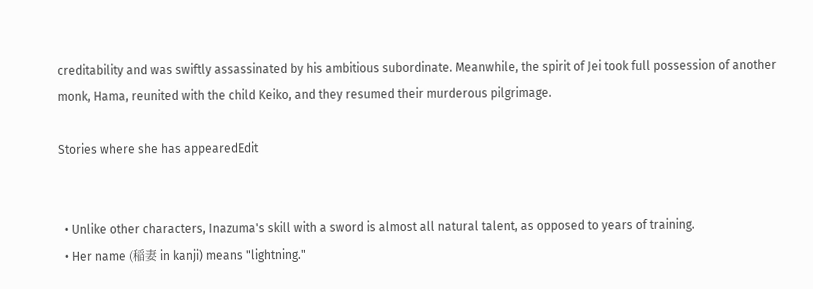creditability and was swiftly assassinated by his ambitious subordinate. Meanwhile, the spirit of Jei took full possession of another monk, Hama, reunited with the child Keiko, and they resumed their murderous pilgrimage.

Stories where she has appearedEdit


  • Unlike other characters, Inazuma's skill with a sword is almost all natural talent, as opposed to years of training.
  • Her name (稲妻 in kanji) means "lightning."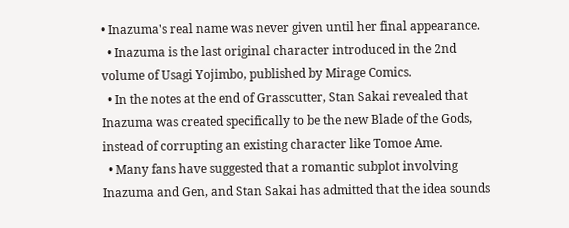• Inazuma's real name was never given until her final appearance.
  • Inazuma is the last original character introduced in the 2nd volume of Usagi Yojimbo, published by Mirage Comics.
  • In the notes at the end of Grasscutter, Stan Sakai revealed that Inazuma was created specifically to be the new Blade of the Gods, instead of corrupting an existing character like Tomoe Ame.
  • Many fans have suggested that a romantic subplot involving Inazuma and Gen, and Stan Sakai has admitted that the idea sounds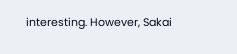interesting. However, Sakai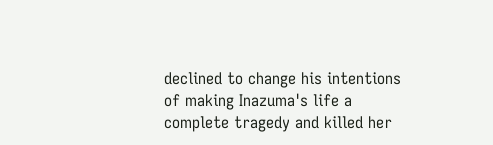declined to change his intentions of making Inazuma's life a complete tragedy and killed her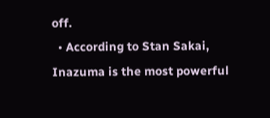off.
  • According to Stan Sakai, Inazuma is the most powerful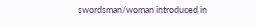swordsman/woman introduced in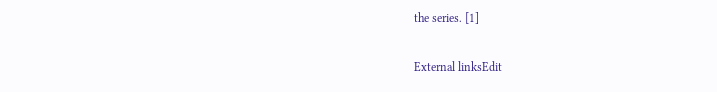the series. [1]

External linksEdit